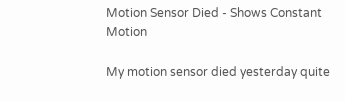Motion Sensor Died - Shows Constant Motion

My motion sensor died yesterday quite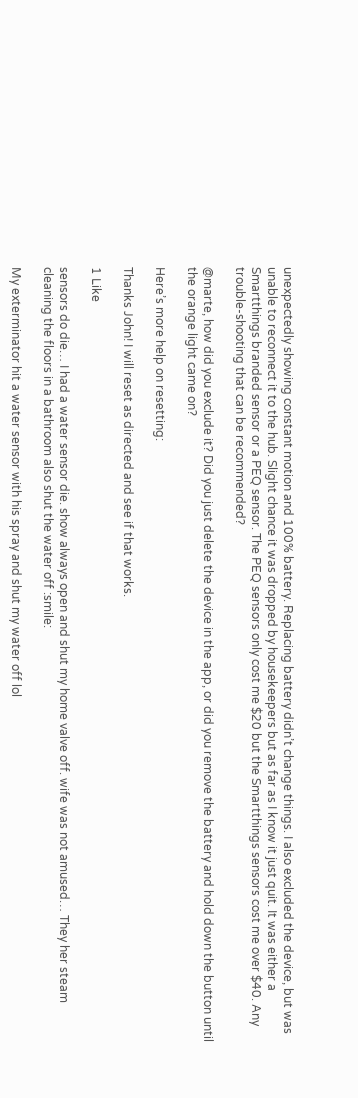unexpectedly showing constant motion and 100% battery. Replacing battery didn’t change things. I also excluded the device, but was unable to reconnect it to the hub. Slight chance it was dropped by housekeepers but as far as I know it just quit. It was either a Smartthings branded sensor or a PEQ sensor. The PEQ sensors only cost me $20 but the Smartthings sensors cost me over $40. Any trouble-shooting that can be recommended?

@marte, how did you exclude it? Did you just delete the device in the app, or did you remove the battery and hold down the button until the orange light came on?

Here’s more help on resetting:

Thanks John! I will reset as directed and see if that works.

1 Like

sensors do die… I had a water sensor die. show always open and shut my home valve off. wife was not amused… They her steam cleaning the floors in a bathroom also shut the water off :smile:

My exterminator hit a water sensor with his spray and shut my water off lol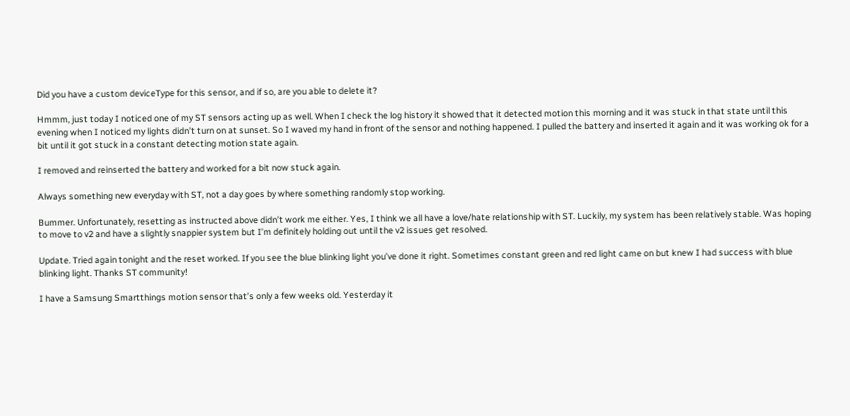Did you have a custom deviceType for this sensor, and if so, are you able to delete it?

Hmmm, just today I noticed one of my ST sensors acting up as well. When I check the log history it showed that it detected motion this morning and it was stuck in that state until this evening when I noticed my lights didn’t turn on at sunset. So I waved my hand in front of the sensor and nothing happened. I pulled the battery and inserted it again and it was working ok for a bit until it got stuck in a constant detecting motion state again.

I removed and reinserted the battery and worked for a bit now stuck again.

Always something new everyday with ST, not a day goes by where something randomly stop working.

Bummer. Unfortunately, resetting as instructed above didn’t work me either. Yes, I think we all have a love/hate relationship with ST. Luckily, my system has been relatively stable. Was hoping to move to v2 and have a slightly snappier system but I’m definitely holding out until the v2 issues get resolved.

Update. Tried again tonight and the reset worked. If you see the blue blinking light you’ve done it right. Sometimes constant green and red light came on but knew I had success with blue blinking light. Thanks ST community!

I have a Samsung Smartthings motion sensor that’s only a few weeks old. Yesterday it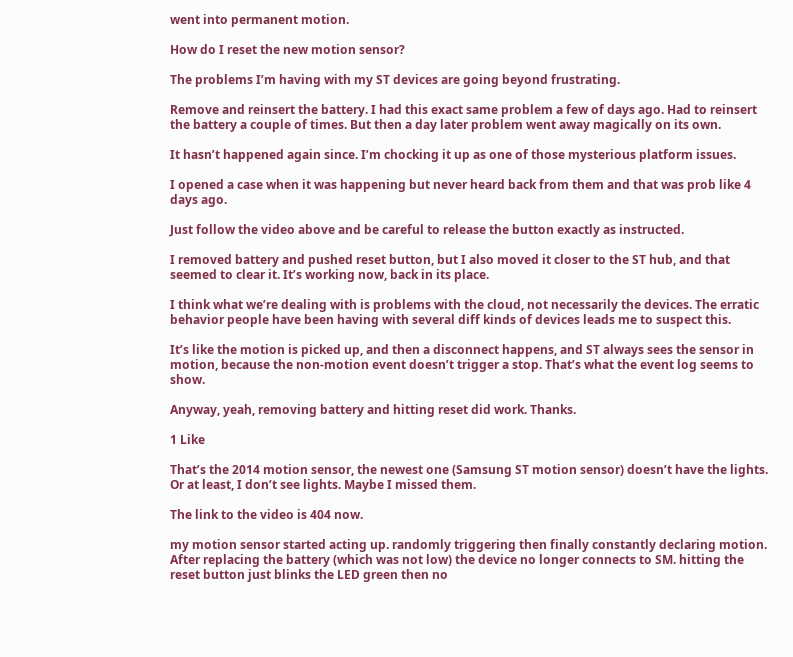went into permanent motion.

How do I reset the new motion sensor?

The problems I’m having with my ST devices are going beyond frustrating.

Remove and reinsert the battery. I had this exact same problem a few of days ago. Had to reinsert the battery a couple of times. But then a day later problem went away magically on its own.

It hasn’t happened again since. I’m chocking it up as one of those mysterious platform issues.

I opened a case when it was happening but never heard back from them and that was prob like 4 days ago.

Just follow the video above and be careful to release the button exactly as instructed.

I removed battery and pushed reset button, but I also moved it closer to the ST hub, and that seemed to clear it. It’s working now, back in its place.

I think what we’re dealing with is problems with the cloud, not necessarily the devices. The erratic behavior people have been having with several diff kinds of devices leads me to suspect this.

It’s like the motion is picked up, and then a disconnect happens, and ST always sees the sensor in motion, because the non-motion event doesn’t trigger a stop. That’s what the event log seems to show.

Anyway, yeah, removing battery and hitting reset did work. Thanks.

1 Like

That’s the 2014 motion sensor, the newest one (Samsung ST motion sensor) doesn’t have the lights. Or at least, I don’t see lights. Maybe I missed them.

The link to the video is 404 now.

my motion sensor started acting up. randomly triggering then finally constantly declaring motion.
After replacing the battery (which was not low) the device no longer connects to SM. hitting the reset button just blinks the LED green then no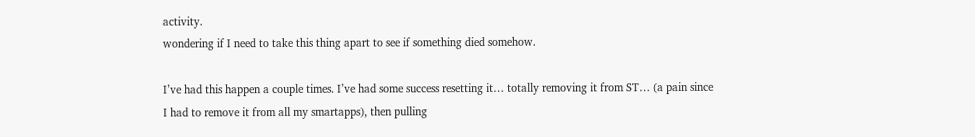activity.
wondering if I need to take this thing apart to see if something died somehow.

I’ve had this happen a couple times. I’ve had some success resetting it… totally removing it from ST… (a pain since I had to remove it from all my smartapps), then pulling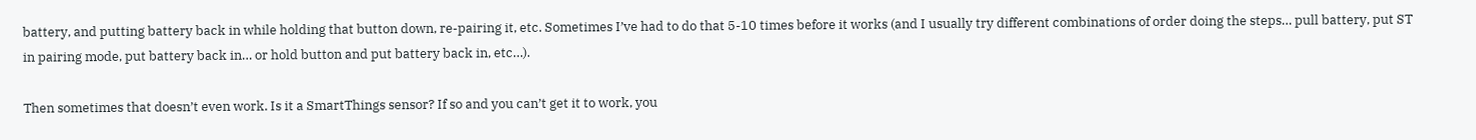battery, and putting battery back in while holding that button down, re-pairing it, etc. Sometimes I’ve had to do that 5-10 times before it works (and I usually try different combinations of order doing the steps… pull battery, put ST in pairing mode, put battery back in… or hold button and put battery back in, etc…).

Then sometimes that doesn’t even work. Is it a SmartThings sensor? If so and you can’t get it to work, you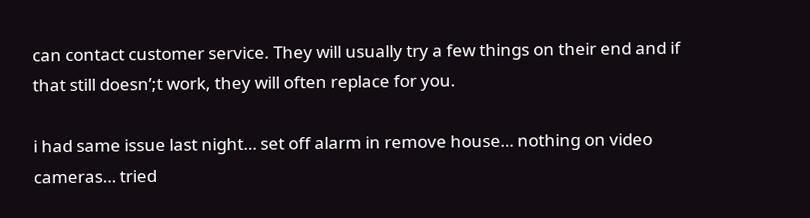can contact customer service. They will usually try a few things on their end and if that still doesn’;t work, they will often replace for you.

i had same issue last night… set off alarm in remove house… nothing on video cameras… tried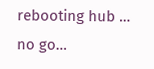rebooting hub … no go…